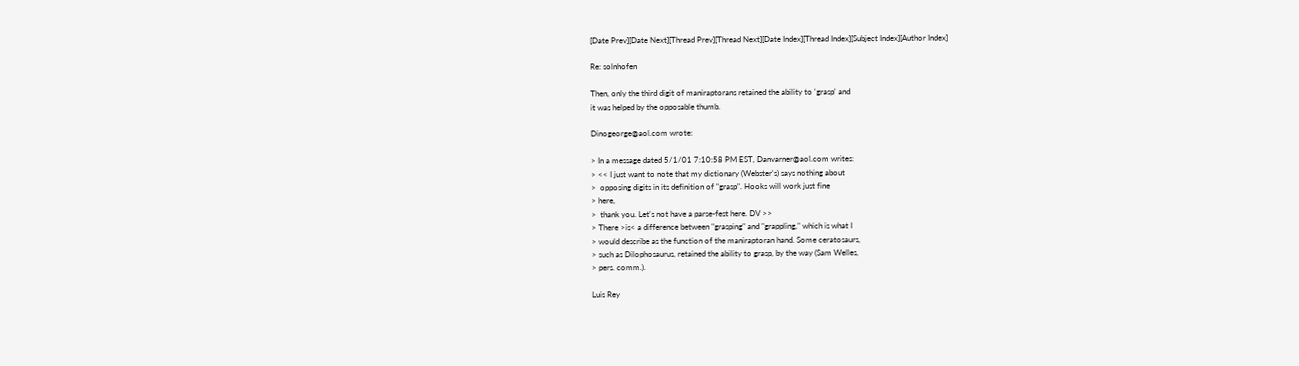[Date Prev][Date Next][Thread Prev][Thread Next][Date Index][Thread Index][Subject Index][Author Index]

Re: solnhofen

Then, only the third digit of maniraptorans retained the ability to 'grasp' and
it was helped by the opposable thumb.

Dinogeorge@aol.com wrote:

> In a message dated 5/1/01 7:10:58 PM EST, Danvarner@aol.com writes:
> << I just want to note that my dictionary (Webster's) says nothing about
>  opposing digits in its definition of "grasp". Hooks will work just fine
> here,
>  thank you. Let's not have a parse-fest here. DV >>
> There >is< a difference between "grasping" and "grappling," which is what I
> would describe as the function of the maniraptoran hand. Some ceratosaurs,
> such as Dilophosaurus, retained the ability to grasp, by the way (Sam Welles,
> pers. comm.).

Luis Rey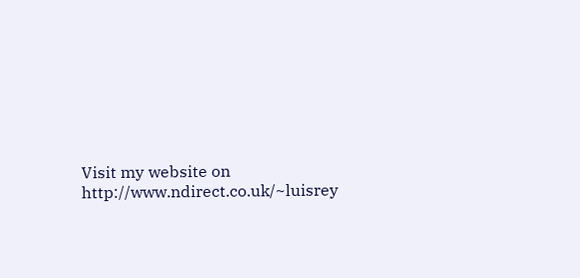Visit my website on http://www.ndirect.co.uk/~luisrey